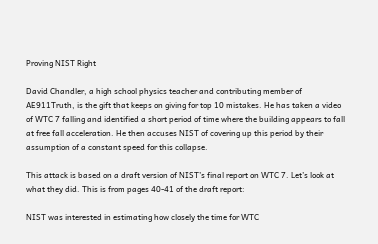Proving NIST Right

David Chandler, a high school physics teacher and contributing member of AE911Truth, is the gift that keeps on giving for top 10 mistakes. He has taken a video of WTC 7 falling and identified a short period of time where the building appears to fall at free fall acceleration. He then accuses NIST of covering up this period by their assumption of a constant speed for this collapse.

This attack is based on a draft version of NIST’s final report on WTC 7. Let’s look at what they did. This is from pages 40-41 of the draft report:

NIST was interested in estimating how closely the time for WTC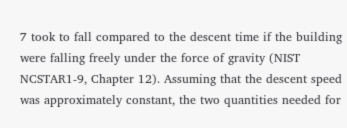7 took to fall compared to the descent time if the building were falling freely under the force of gravity (NIST NCSTAR1-9, Chapter 12). Assuming that the descent speed was approximately constant, the two quantities needed for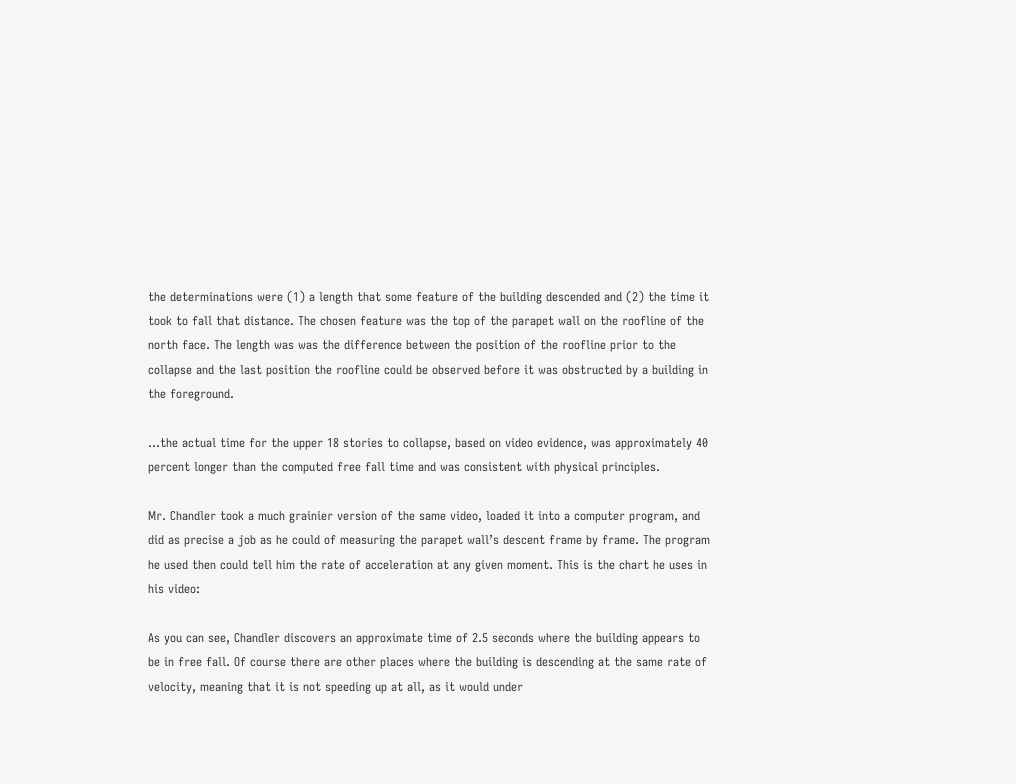the determinations were (1) a length that some feature of the building descended and (2) the time it took to fall that distance. The chosen feature was the top of the parapet wall on the roofline of the north face. The length was was the difference between the position of the roofline prior to the collapse and the last position the roofline could be observed before it was obstructed by a building in the foreground.

…the actual time for the upper 18 stories to collapse, based on video evidence, was approximately 40 percent longer than the computed free fall time and was consistent with physical principles.

Mr. Chandler took a much grainier version of the same video, loaded it into a computer program, and did as precise a job as he could of measuring the parapet wall’s descent frame by frame. The program he used then could tell him the rate of acceleration at any given moment. This is the chart he uses in his video:

As you can see, Chandler discovers an approximate time of 2.5 seconds where the building appears to be in free fall. Of course there are other places where the building is descending at the same rate of velocity, meaning that it is not speeding up at all, as it would under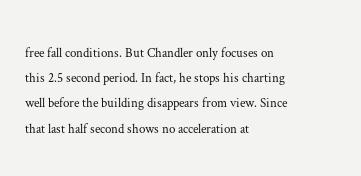free fall conditions. But Chandler only focuses on this 2.5 second period. In fact, he stops his charting well before the building disappears from view. Since that last half second shows no acceleration at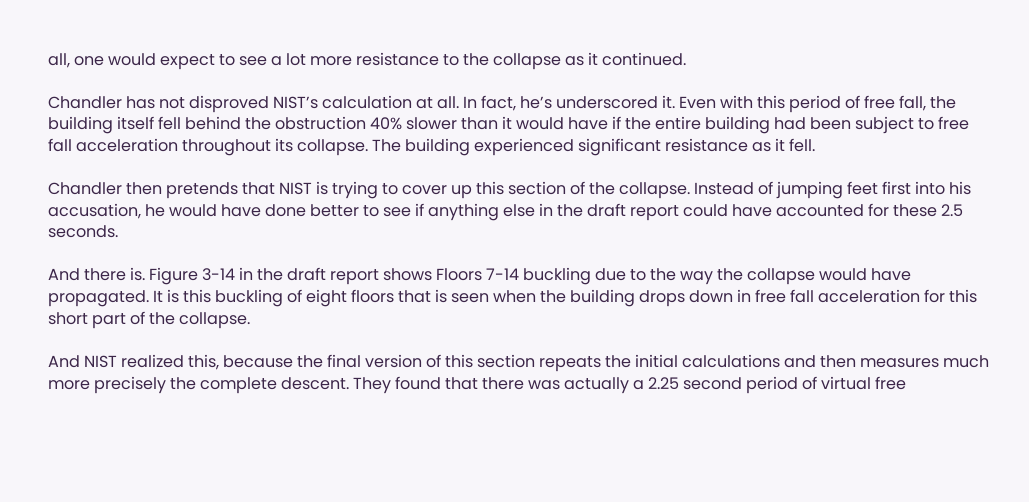all, one would expect to see a lot more resistance to the collapse as it continued.

Chandler has not disproved NIST’s calculation at all. In fact, he’s underscored it. Even with this period of free fall, the building itself fell behind the obstruction 40% slower than it would have if the entire building had been subject to free fall acceleration throughout its collapse. The building experienced significant resistance as it fell.

Chandler then pretends that NIST is trying to cover up this section of the collapse. Instead of jumping feet first into his accusation, he would have done better to see if anything else in the draft report could have accounted for these 2.5 seconds.

And there is. Figure 3-14 in the draft report shows Floors 7-14 buckling due to the way the collapse would have propagated. It is this buckling of eight floors that is seen when the building drops down in free fall acceleration for this short part of the collapse.

And NIST realized this, because the final version of this section repeats the initial calculations and then measures much more precisely the complete descent. They found that there was actually a 2.25 second period of virtual free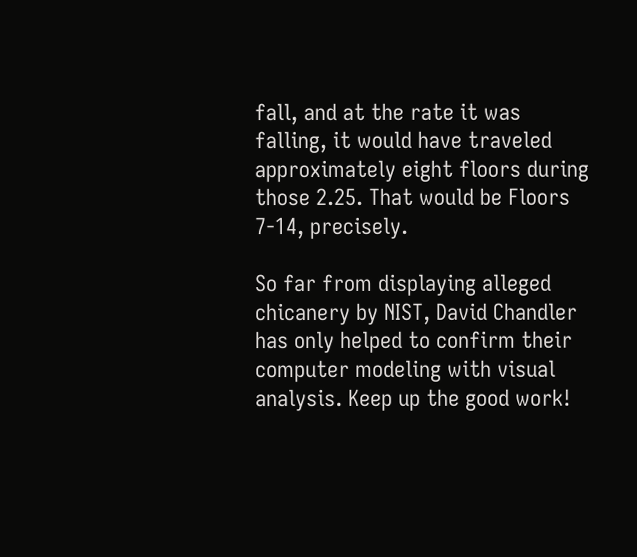fall, and at the rate it was falling, it would have traveled approximately eight floors during those 2.25. That would be Floors 7-14, precisely.

So far from displaying alleged chicanery by NIST, David Chandler has only helped to confirm their computer modeling with visual analysis. Keep up the good work!